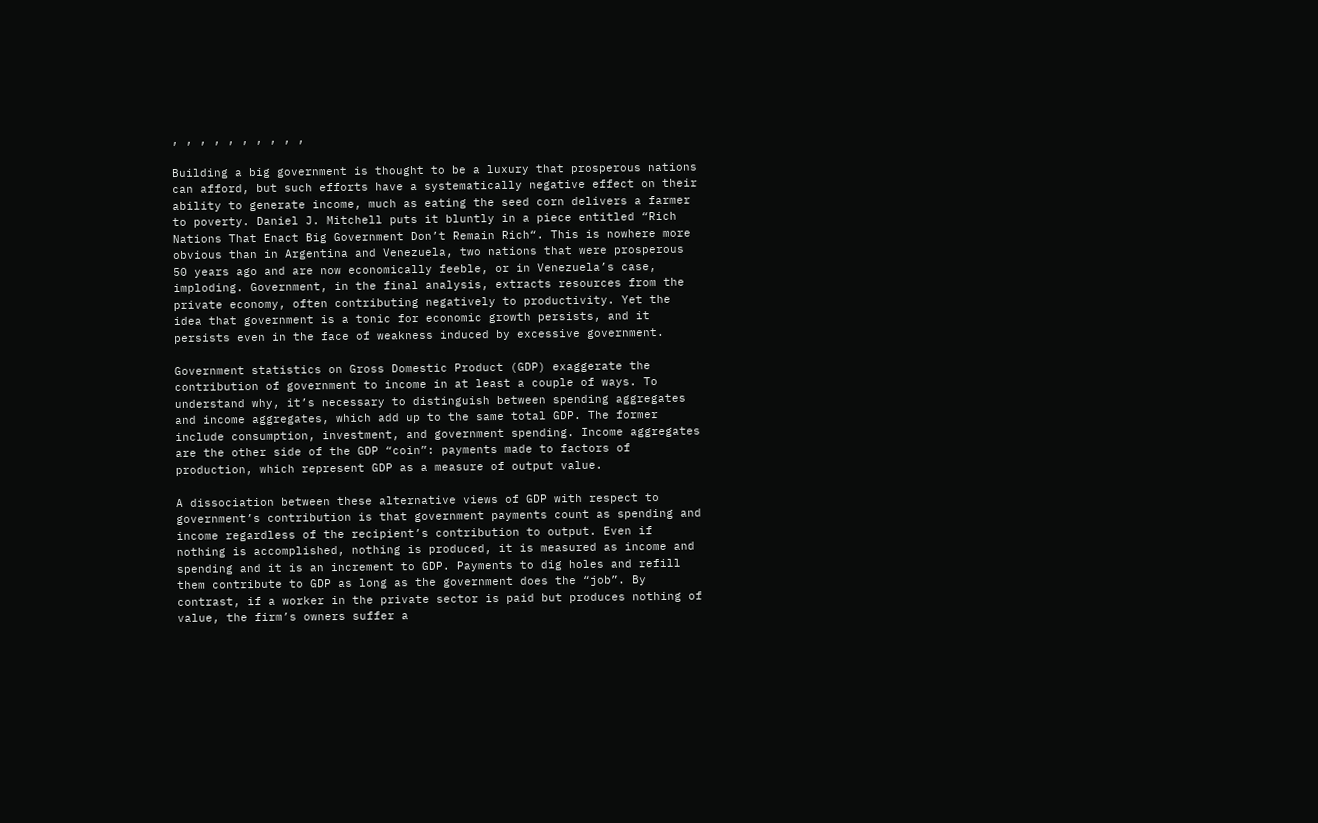, , , , , , , , , ,

Building a big government is thought to be a luxury that prosperous nations can afford, but such efforts have a systematically negative effect on their ability to generate income, much as eating the seed corn delivers a farmer to poverty. Daniel J. Mitchell puts it bluntly in a piece entitled “Rich Nations That Enact Big Government Don’t Remain Rich“. This is nowhere more obvious than in Argentina and Venezuela, two nations that were prosperous 50 years ago and are now economically feeble, or in Venezuela’s case, imploding. Government, in the final analysis, extracts resources from the private economy, often contributing negatively to productivity. Yet the idea that government is a tonic for economic growth persists, and it persists even in the face of weakness induced by excessive government.

Government statistics on Gross Domestic Product (GDP) exaggerate the contribution of government to income in at least a couple of ways. To understand why, it’s necessary to distinguish between spending aggregates and income aggregates, which add up to the same total GDP. The former  include consumption, investment, and government spending. Income aggregates are the other side of the GDP “coin”: payments made to factors of production, which represent GDP as a measure of output value.

A dissociation between these alternative views of GDP with respect to government’s contribution is that government payments count as spending and income regardless of the recipient’s contribution to output. Even if nothing is accomplished, nothing is produced, it is measured as income and spending and it is an increment to GDP. Payments to dig holes and refill them contribute to GDP as long as the government does the “job”. By contrast, if a worker in the private sector is paid but produces nothing of value, the firm’s owners suffer a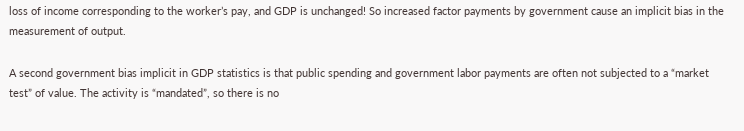loss of income corresponding to the worker’s pay, and GDP is unchanged! So increased factor payments by government cause an implicit bias in the measurement of output.

A second government bias implicit in GDP statistics is that public spending and government labor payments are often not subjected to a “market test” of value. The activity is “mandated”, so there is no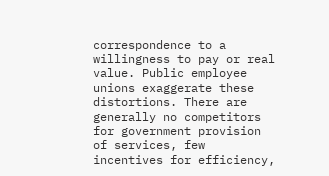correspondence to a willingness to pay or real value. Public employee unions exaggerate these distortions. There are generally no competitors for government provision of services, few incentives for efficiency,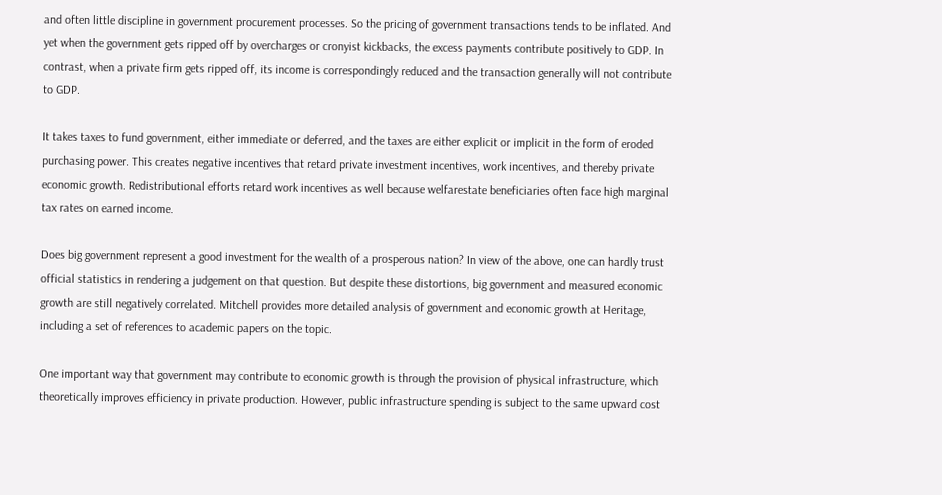and often little discipline in government procurement processes. So the pricing of government transactions tends to be inflated. And yet when the government gets ripped off by overcharges or cronyist kickbacks, the excess payments contribute positively to GDP. In contrast, when a private firm gets ripped off, its income is correspondingly reduced and the transaction generally will not contribute to GDP.

It takes taxes to fund government, either immediate or deferred, and the taxes are either explicit or implicit in the form of eroded purchasing power. This creates negative incentives that retard private investment incentives, work incentives, and thereby private economic growth. Redistributional efforts retard work incentives as well because welfarestate beneficiaries often face high marginal tax rates on earned income.

Does big government represent a good investment for the wealth of a prosperous nation? In view of the above, one can hardly trust official statistics in rendering a judgement on that question. But despite these distortions, big government and measured economic growth are still negatively correlated. Mitchell provides more detailed analysis of government and economic growth at Heritage, including a set of references to academic papers on the topic.

One important way that government may contribute to economic growth is through the provision of physical infrastructure, which theoretically improves efficiency in private production. However, public infrastructure spending is subject to the same upward cost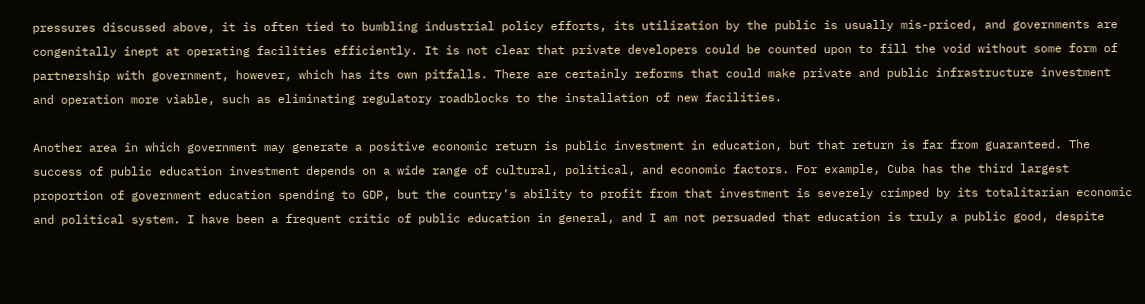pressures discussed above, it is often tied to bumbling industrial policy efforts, its utilization by the public is usually mis-priced, and governments are congenitally inept at operating facilities efficiently. It is not clear that private developers could be counted upon to fill the void without some form of partnership with government, however, which has its own pitfalls. There are certainly reforms that could make private and public infrastructure investment and operation more viable, such as eliminating regulatory roadblocks to the installation of new facilities.

Another area in which government may generate a positive economic return is public investment in education, but that return is far from guaranteed. The success of public education investment depends on a wide range of cultural, political, and economic factors. For example, Cuba has the third largest proportion of government education spending to GDP, but the country’s ability to profit from that investment is severely crimped by its totalitarian economic and political system. I have been a frequent critic of public education in general, and I am not persuaded that education is truly a public good, despite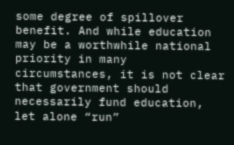some degree of spillover benefit. And while education may be a worthwhile national priority in many circumstances, it is not clear that government should necessarily fund education, let alone “run”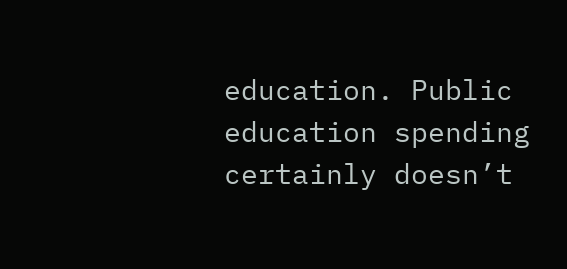education. Public education spending certainly doesn’t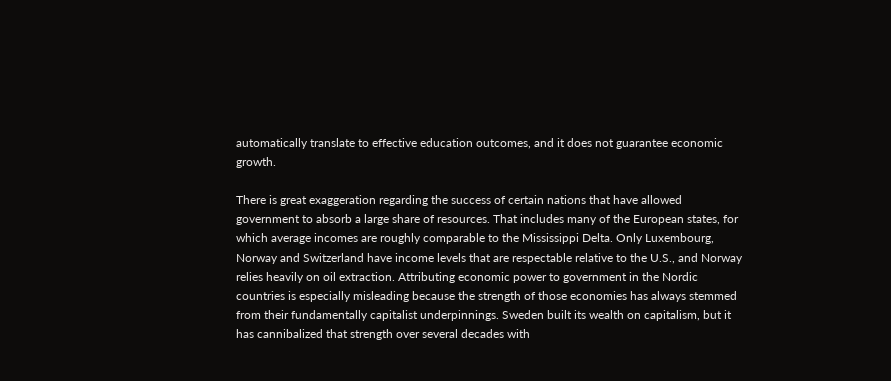automatically translate to effective education outcomes, and it does not guarantee economic growth.

There is great exaggeration regarding the success of certain nations that have allowed government to absorb a large share of resources. That includes many of the European states, for which average incomes are roughly comparable to the Mississippi Delta. Only Luxembourg, Norway and Switzerland have income levels that are respectable relative to the U.S., and Norway relies heavily on oil extraction. Attributing economic power to government in the Nordic countries is especially misleading because the strength of those economies has always stemmed from their fundamentally capitalist underpinnings. Sweden built its wealth on capitalism, but it has cannibalized that strength over several decades with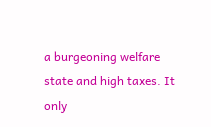a burgeoning welfare state and high taxes. It only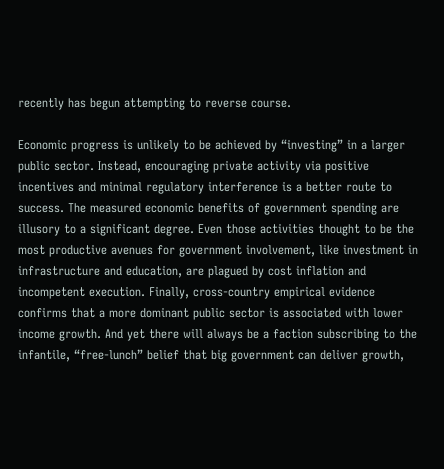recently has begun attempting to reverse course.

Economic progress is unlikely to be achieved by “investing” in a larger public sector. Instead, encouraging private activity via positive incentives and minimal regulatory interference is a better route to success. The measured economic benefits of government spending are illusory to a significant degree. Even those activities thought to be the most productive avenues for government involvement, like investment in infrastructure and education, are plagued by cost inflation and incompetent execution. Finally, cross-country empirical evidence confirms that a more dominant public sector is associated with lower income growth. And yet there will always be a faction subscribing to the infantile, “free-lunch” belief that big government can deliver growth,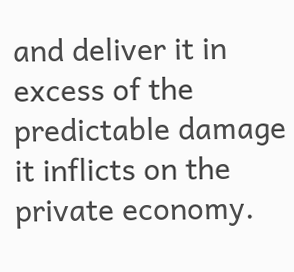and deliver it in excess of the predictable damage it inflicts on the private economy.